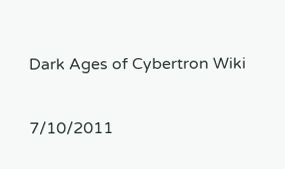Dark Ages of Cybertron Wiki

7/10/2011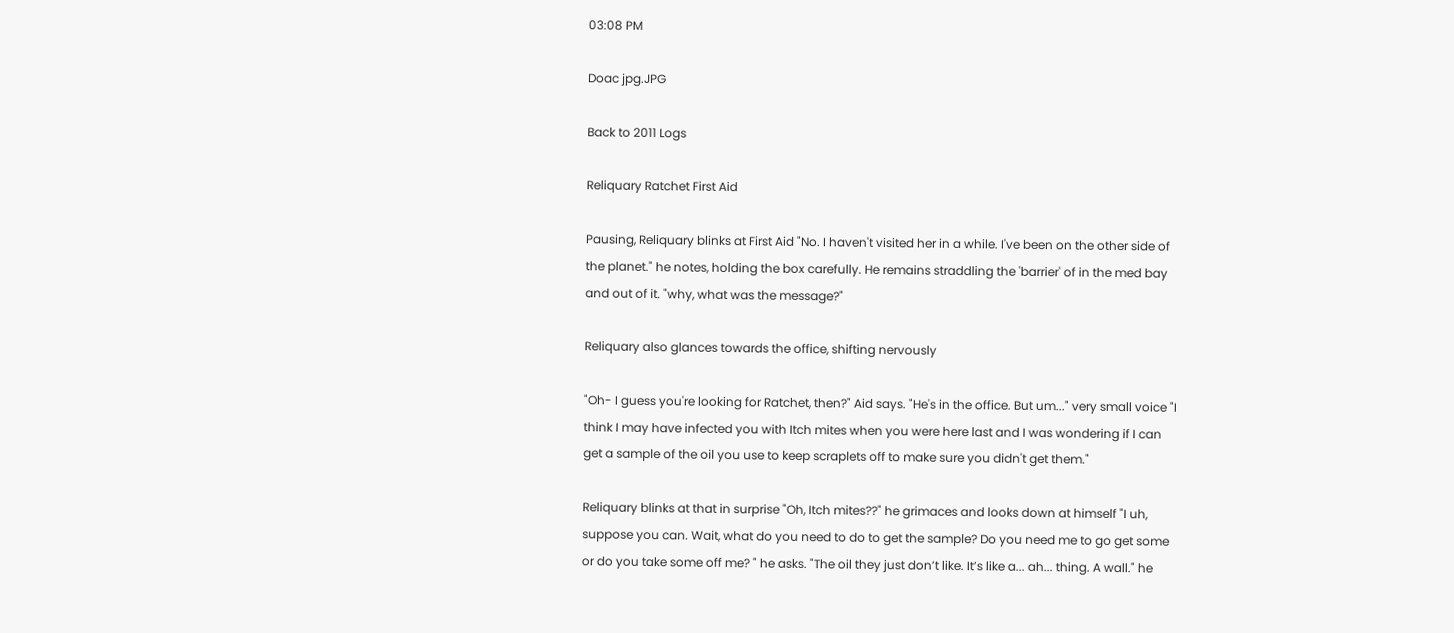03:08 PM

Doac jpg.JPG

Back to 2011 Logs

Reliquary Ratchet First Aid

Pausing, Reliquary blinks at First Aid "No. I haven't visited her in a while. I've been on the other side of the planet." he notes, holding the box carefully. He remains straddling the 'barrier' of in the med bay and out of it. "why, what was the message?"

Reliquary also glances towards the office, shifting nervously

"Oh- I guess you're looking for Ratchet, then?" Aid says. "He's in the office. But um..." very small voice "I think I may have infected you with Itch mites when you were here last and I was wondering if I can get a sample of the oil you use to keep scraplets off to make sure you didn't get them."

Reliquary blinks at that in surprise "Oh, Itch mites??" he grimaces and looks down at himself "I uh, suppose you can. Wait, what do you need to do to get the sample? Do you need me to go get some or do you take some off me? " he asks. "The oil they just don’t like. It’s like a... ah... thing. A wall." he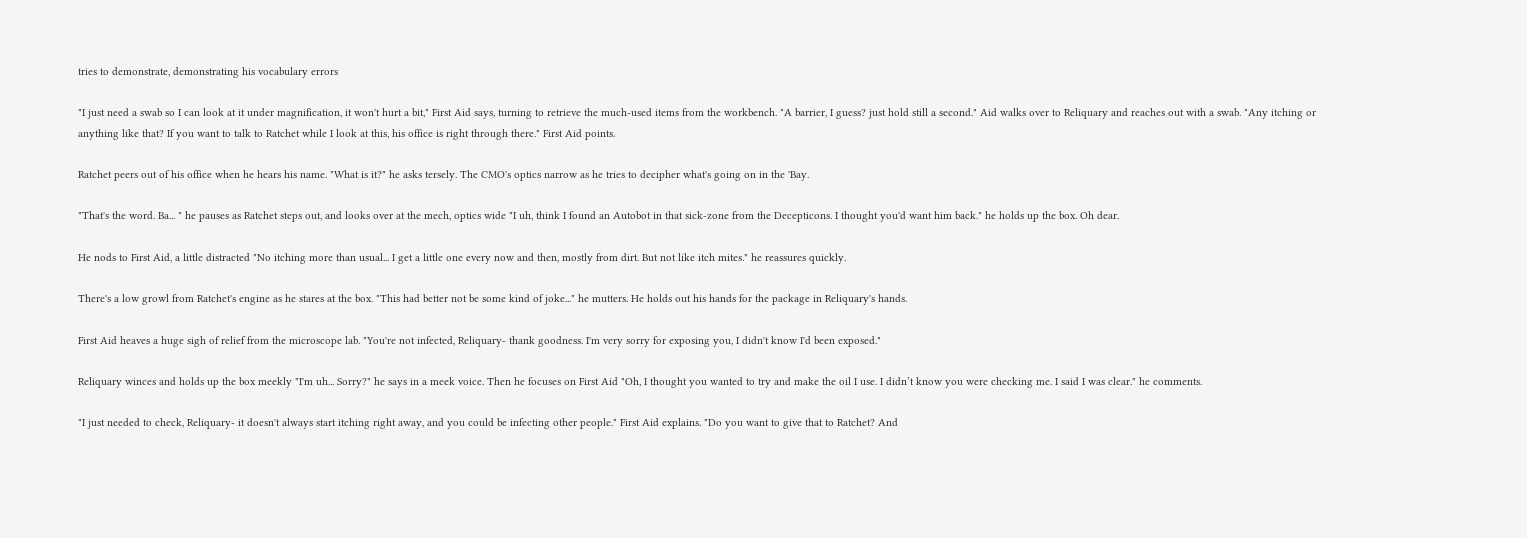tries to demonstrate, demonstrating his vocabulary errors

"I just need a swab so I can look at it under magnification, it won't hurt a bit," First Aid says, turning to retrieve the much-used items from the workbench. "A barrier, I guess? just hold still a second." Aid walks over to Reliquary and reaches out with a swab. "Any itching or anything like that? If you want to talk to Ratchet while I look at this, his office is right through there." First Aid points.

Ratchet peers out of his office when he hears his name. "What is it?" he asks tersely. The CMO's optics narrow as he tries to decipher what's going on in the 'Bay.

"That's the word. Ba... " he pauses as Ratchet steps out, and looks over at the mech, optics wide "I uh, think I found an Autobot in that sick-zone from the Decepticons. I thought you'd want him back." he holds up the box. Oh dear.

He nods to First Aid, a little distracted "No itching more than usual... I get a little one every now and then, mostly from dirt. But not like itch mites." he reassures quickly.

There's a low growl from Ratchet's engine as he stares at the box. "This had better not be some kind of joke..." he mutters. He holds out his hands for the package in Reliquary's hands.

First Aid heaves a huge sigh of relief from the microscope lab. "You're not infected, Reliquary- thank goodness. I'm very sorry for exposing you, I didn't know I'd been exposed."

Reliquary winces and holds up the box meekly "I'm uh... Sorry?" he says in a meek voice. Then he focuses on First Aid "Oh, I thought you wanted to try and make the oil I use. I didn’t know you were checking me. I said I was clear." he comments.

"I just needed to check, Reliquary- it doesn't always start itching right away, and you could be infecting other people." First Aid explains. "Do you want to give that to Ratchet? And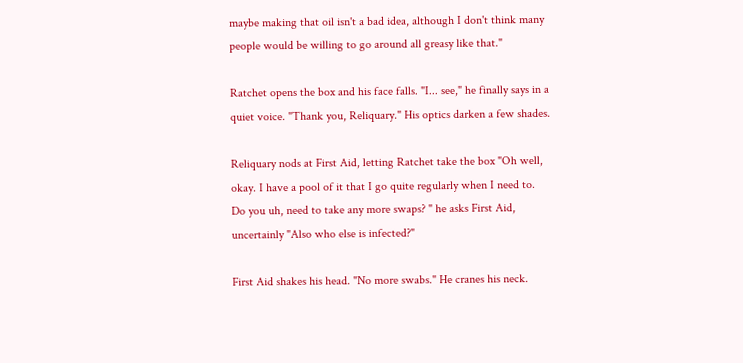maybe making that oil isn't a bad idea, although I don't think many people would be willing to go around all greasy like that."

Ratchet opens the box and his face falls. "I... see," he finally says in a quiet voice. "Thank you, Reliquary." His optics darken a few shades.

Reliquary nods at First Aid, letting Ratchet take the box "Oh well, okay. I have a pool of it that I go quite regularly when I need to. Do you uh, need to take any more swaps? " he asks First Aid, uncertainly "Also who else is infected?"

First Aid shakes his head. "No more swabs." He cranes his neck.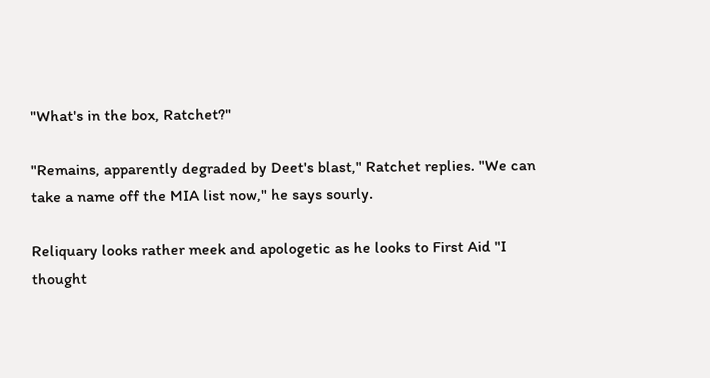"What's in the box, Ratchet?"

"Remains, apparently degraded by Deet's blast," Ratchet replies. "We can take a name off the MIA list now," he says sourly.

Reliquary looks rather meek and apologetic as he looks to First Aid "I thought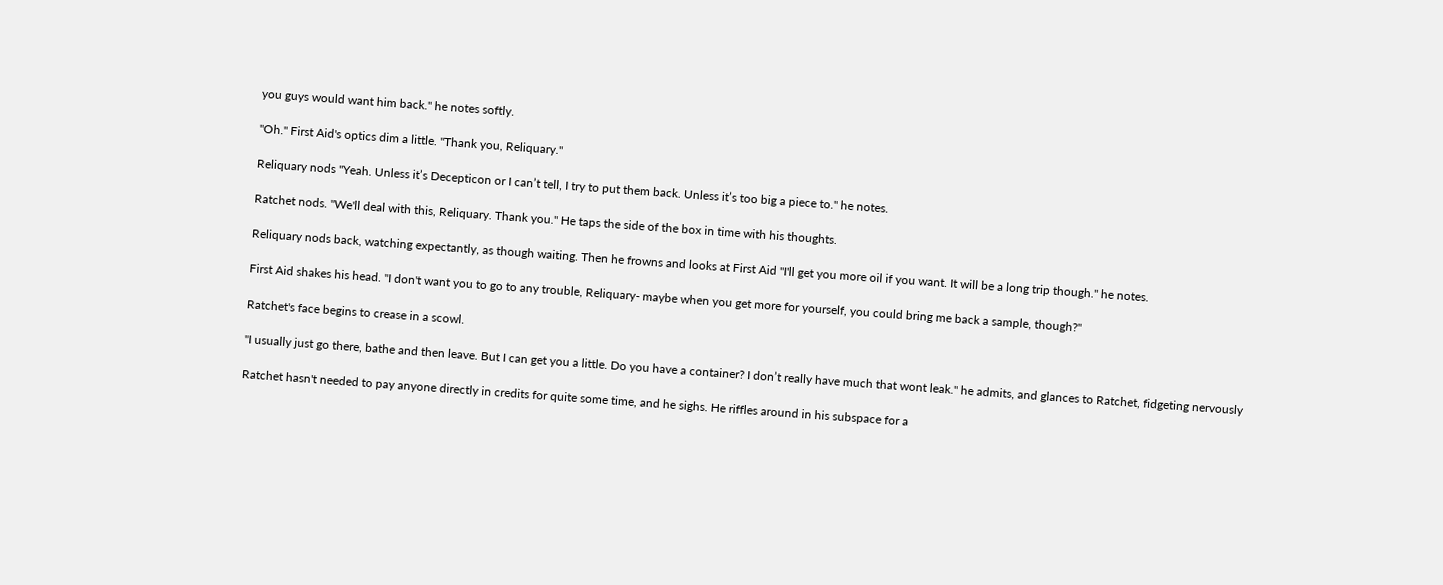you guys would want him back." he notes softly.

"Oh." First Aid's optics dim a little. "Thank you, Reliquary."

Reliquary nods "Yeah. Unless it’s Decepticon or I can’t tell, I try to put them back. Unless it’s too big a piece to." he notes.

Ratchet nods. "We'll deal with this, Reliquary. Thank you." He taps the side of the box in time with his thoughts.

Reliquary nods back, watching expectantly, as though waiting. Then he frowns and looks at First Aid "I'll get you more oil if you want. It will be a long trip though." he notes.

First Aid shakes his head. "I don't want you to go to any trouble, Reliquary- maybe when you get more for yourself, you could bring me back a sample, though?"

Ratchet's face begins to crease in a scowl.

"I usually just go there, bathe and then leave. But I can get you a little. Do you have a container? I don’t really have much that wont leak." he admits, and glances to Ratchet, fidgeting nervously

Ratchet hasn't needed to pay anyone directly in credits for quite some time, and he sighs. He riffles around in his subspace for a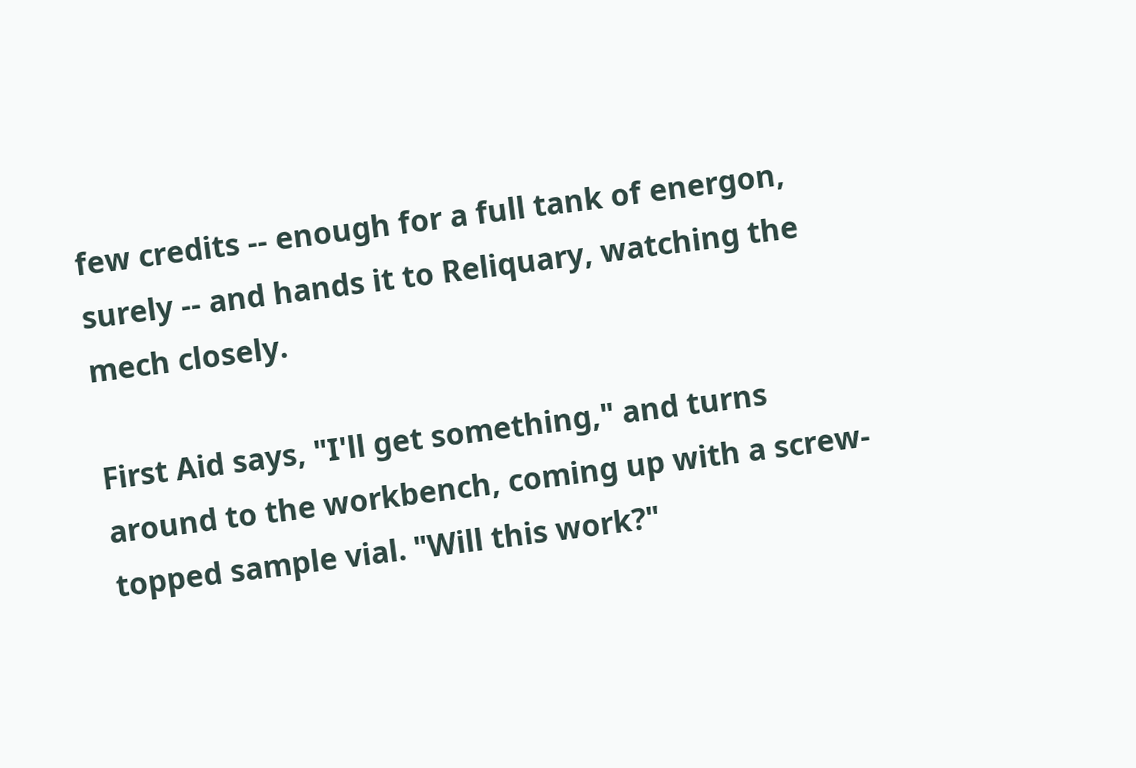few credits -- enough for a full tank of energon, surely -- and hands it to Reliquary, watching the mech closely.

First Aid says, "I'll get something," and turns around to the workbench, coming up with a screw-topped sample vial. "Will this work?"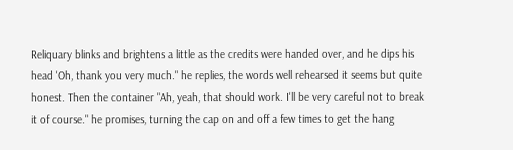Reliquary blinks and brightens a little as the credits were handed over, and he dips his head 'Oh, thank you very much." he replies, the words well rehearsed it seems but quite honest. Then the container "Ah, yeah, that should work. I'll be very careful not to break it of course." he promises, turning the cap on and off a few times to get the hang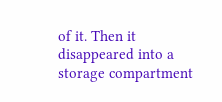of it. Then it disappeared into a storage compartment